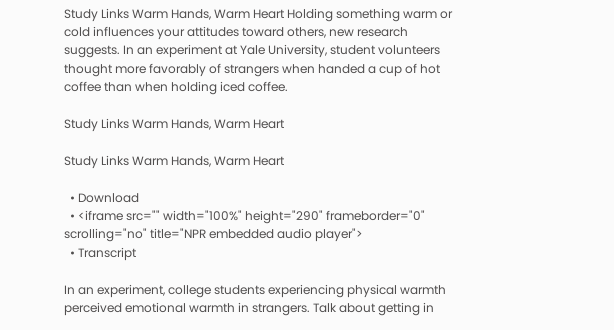Study Links Warm Hands, Warm Heart Holding something warm or cold influences your attitudes toward others, new research suggests. In an experiment at Yale University, student volunteers thought more favorably of strangers when handed a cup of hot coffee than when holding iced coffee.

Study Links Warm Hands, Warm Heart

Study Links Warm Hands, Warm Heart

  • Download
  • <iframe src="" width="100%" height="290" frameborder="0" scrolling="no" title="NPR embedded audio player">
  • Transcript

In an experiment, college students experiencing physical warmth perceived emotional warmth in strangers. Talk about getting in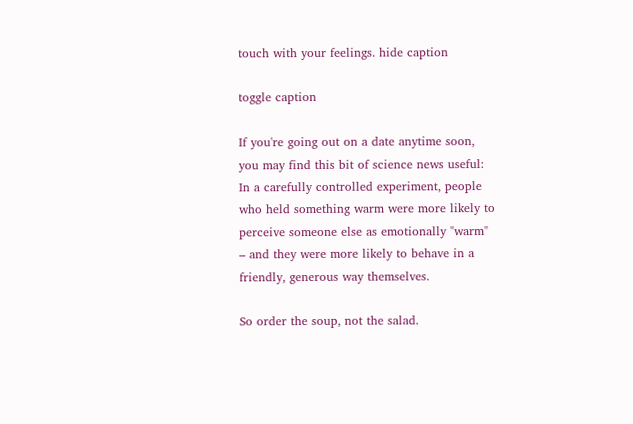touch with your feelings. hide caption

toggle caption

If you're going out on a date anytime soon, you may find this bit of science news useful: In a carefully controlled experiment, people who held something warm were more likely to perceive someone else as emotionally "warm" – and they were more likely to behave in a friendly, generous way themselves.

So order the soup, not the salad.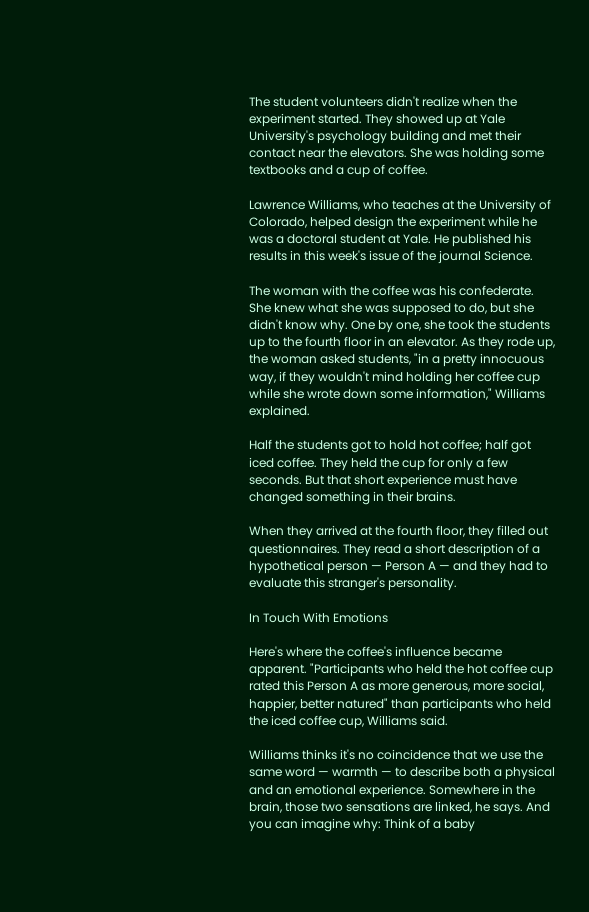The student volunteers didn't realize when the experiment started. They showed up at Yale University's psychology building and met their contact near the elevators. She was holding some textbooks and a cup of coffee.

Lawrence Williams, who teaches at the University of Colorado, helped design the experiment while he was a doctoral student at Yale. He published his results in this week's issue of the journal Science.

The woman with the coffee was his confederate. She knew what she was supposed to do, but she didn't know why. One by one, she took the students up to the fourth floor in an elevator. As they rode up, the woman asked students, "in a pretty innocuous way, if they wouldn't mind holding her coffee cup while she wrote down some information," Williams explained.

Half the students got to hold hot coffee; half got iced coffee. They held the cup for only a few seconds. But that short experience must have changed something in their brains.

When they arrived at the fourth floor, they filled out questionnaires. They read a short description of a hypothetical person — Person A — and they had to evaluate this stranger's personality.

In Touch With Emotions

Here's where the coffee's influence became apparent. "Participants who held the hot coffee cup rated this Person A as more generous, more social, happier, better natured" than participants who held the iced coffee cup, Williams said.

Williams thinks it's no coincidence that we use the same word — warmth — to describe both a physical and an emotional experience. Somewhere in the brain, those two sensations are linked, he says. And you can imagine why: Think of a baby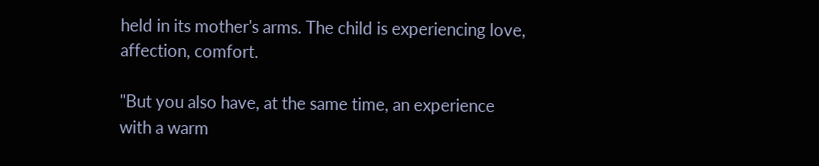held in its mother's arms. The child is experiencing love, affection, comfort.

"But you also have, at the same time, an experience with a warm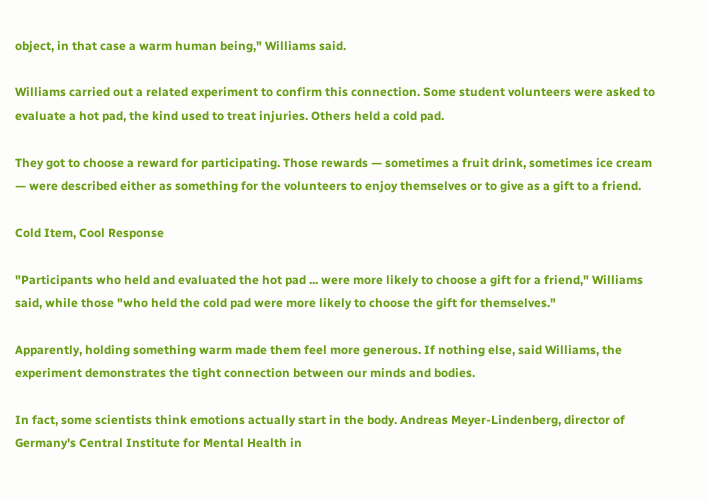object, in that case a warm human being," Williams said.

Williams carried out a related experiment to confirm this connection. Some student volunteers were asked to evaluate a hot pad, the kind used to treat injuries. Others held a cold pad.

They got to choose a reward for participating. Those rewards — sometimes a fruit drink, sometimes ice cream — were described either as something for the volunteers to enjoy themselves or to give as a gift to a friend.

Cold Item, Cool Response

"Participants who held and evaluated the hot pad ... were more likely to choose a gift for a friend," Williams said, while those "who held the cold pad were more likely to choose the gift for themselves."

Apparently, holding something warm made them feel more generous. If nothing else, said Williams, the experiment demonstrates the tight connection between our minds and bodies.

In fact, some scientists think emotions actually start in the body. Andreas Meyer-Lindenberg, director of Germany's Central Institute for Mental Health in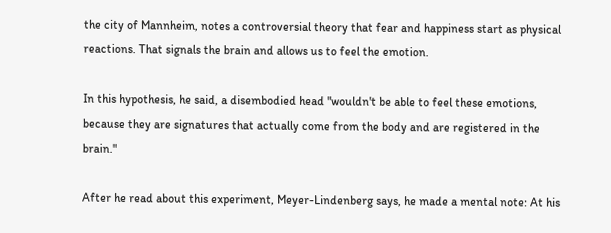the city of Mannheim, notes a controversial theory that fear and happiness start as physical reactions. That signals the brain and allows us to feel the emotion.

In this hypothesis, he said, a disembodied head "wouldn't be able to feel these emotions, because they are signatures that actually come from the body and are registered in the brain."

After he read about this experiment, Meyer-Lindenberg says, he made a mental note: At his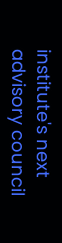institute's next advisory council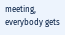meeting, everybody gets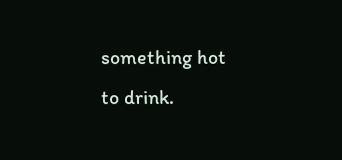something hot to drink.